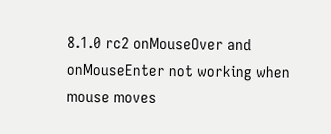8.1.0 rc2 onMouseOver and onMouseEnter not working when mouse moves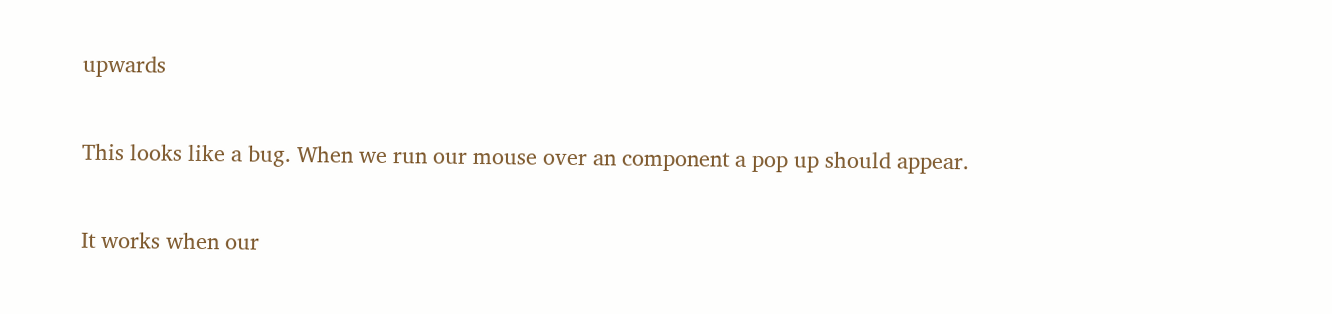upwards

This looks like a bug. When we run our mouse over an component a pop up should appear.

It works when our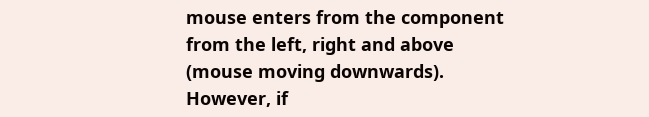mouse enters from the component from the left, right and above (mouse moving downwards). However, if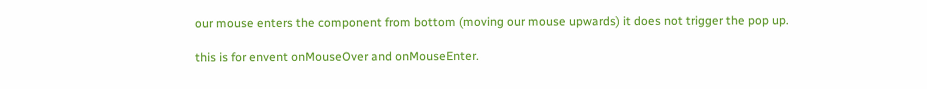our mouse enters the component from bottom (moving our mouse upwards) it does not trigger the pop up.

this is for envent onMouseOver and onMouseEnter.